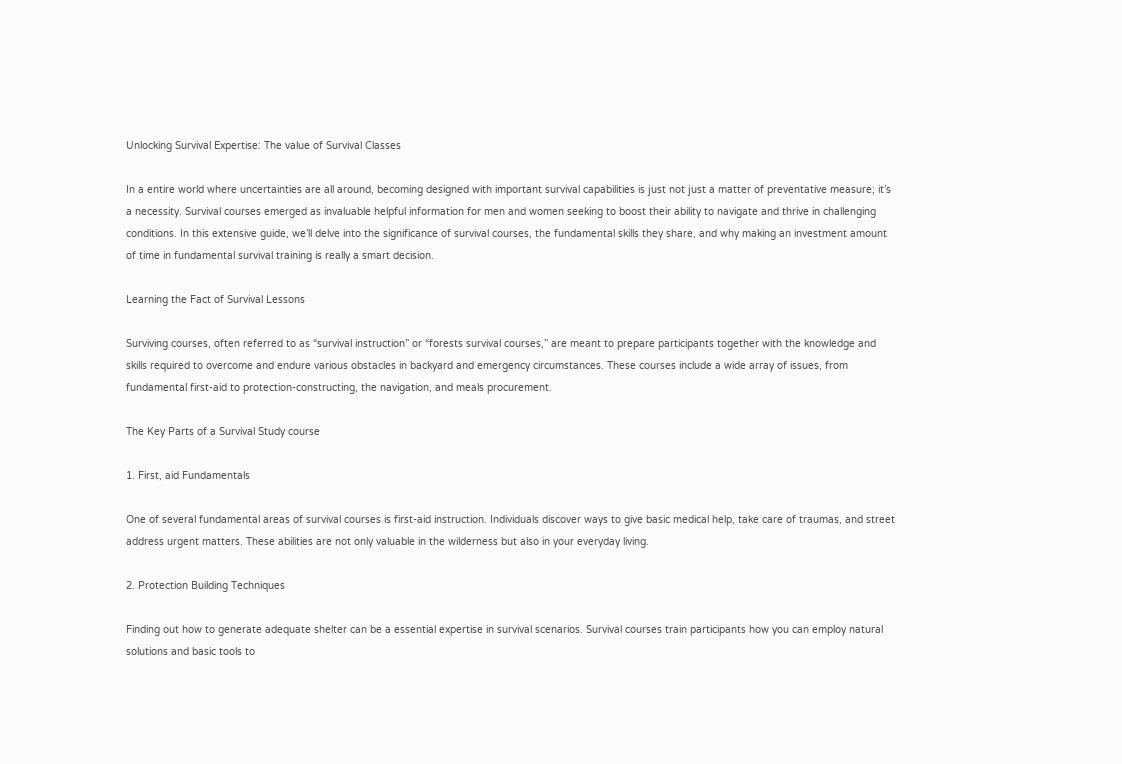Unlocking Survival Expertise: The value of Survival Classes

In a entire world where uncertainties are all around, becoming designed with important survival capabilities is just not just a matter of preventative measure; it’s a necessity. Survival courses emerged as invaluable helpful information for men and women seeking to boost their ability to navigate and thrive in challenging conditions. In this extensive guide, we’ll delve into the significance of survival courses, the fundamental skills they share, and why making an investment amount of time in fundamental survival training is really a smart decision.

Learning the Fact of Survival Lessons

Surviving courses, often referred to as “survival instruction” or “forests survival courses,” are meant to prepare participants together with the knowledge and skills required to overcome and endure various obstacles in backyard and emergency circumstances. These courses include a wide array of issues, from fundamental first-aid to protection-constructing, the navigation, and meals procurement.

The Key Parts of a Survival Study course

1. First, aid Fundamentals

One of several fundamental areas of survival courses is first-aid instruction. Individuals discover ways to give basic medical help, take care of traumas, and street address urgent matters. These abilities are not only valuable in the wilderness but also in your everyday living.

2. Protection Building Techniques

Finding out how to generate adequate shelter can be a essential expertise in survival scenarios. Survival courses train participants how you can employ natural solutions and basic tools to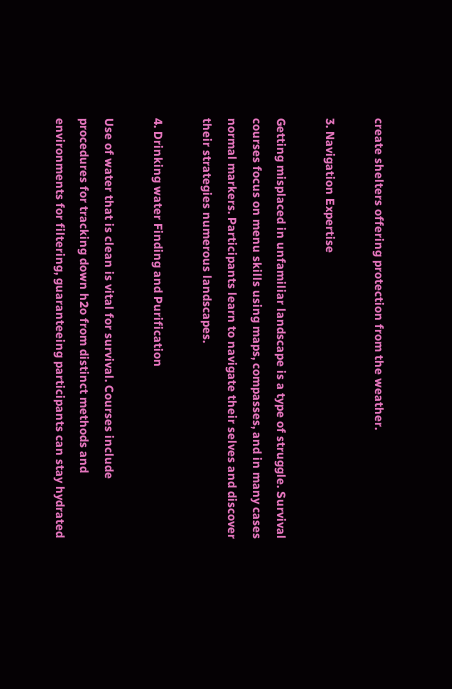create shelters offering protection from the weather.

3. Navigation Expertise

Getting misplaced in unfamiliar landscape is a type of struggle. Survival courses focus on menu skills using maps, compasses, and in many cases normal markers. Participants learn to navigate their selves and discover their strategies numerous landscapes.

4. Drinking water Finding and Purification

Use of water that is clean is vital for survival. Courses include procedures for tracking down h2o from distinct methods and environments for filtering, guaranteeing participants can stay hydrated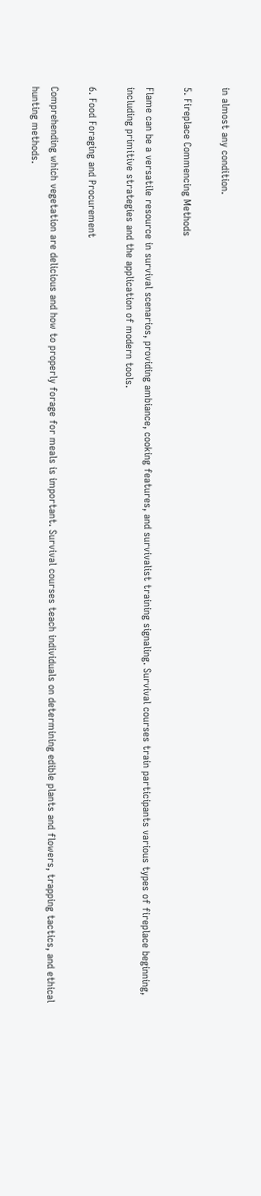in almost any condition.

5. Fireplace Commencing Methods

Flame can be a versatile resource in survival scenarios, providing ambiance, cooking features, and survivalist training signaling. Survival courses train participants various types of fireplace beginning, including primitive strategies and the application of modern tools.

6. Food Foraging and Procurement

Comprehending which vegetation are delicious and how to properly forage for meals is important. Survival courses teach individuals on determining edible plants and flowers, trapping tactics, and ethical hunting methods.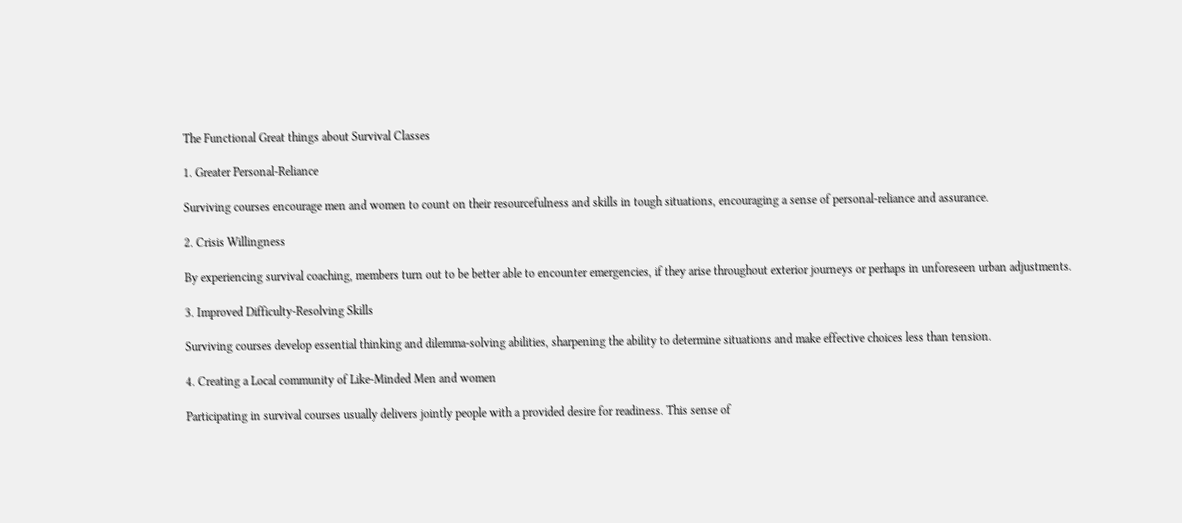The Functional Great things about Survival Classes

1. Greater Personal-Reliance

Surviving courses encourage men and women to count on their resourcefulness and skills in tough situations, encouraging a sense of personal-reliance and assurance.

2. Crisis Willingness

By experiencing survival coaching, members turn out to be better able to encounter emergencies, if they arise throughout exterior journeys or perhaps in unforeseen urban adjustments.

3. Improved Difficulty-Resolving Skills

Surviving courses develop essential thinking and dilemma-solving abilities, sharpening the ability to determine situations and make effective choices less than tension.

4. Creating a Local community of Like-Minded Men and women

Participating in survival courses usually delivers jointly people with a provided desire for readiness. This sense of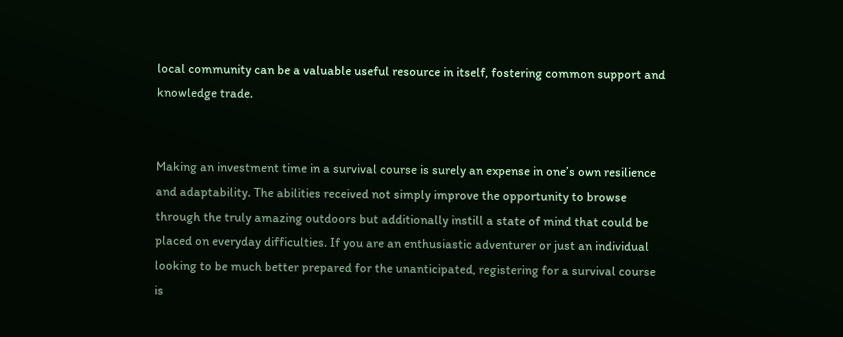local community can be a valuable useful resource in itself, fostering common support and knowledge trade.


Making an investment time in a survival course is surely an expense in one’s own resilience and adaptability. The abilities received not simply improve the opportunity to browse through the truly amazing outdoors but additionally instill a state of mind that could be placed on everyday difficulties. If you are an enthusiastic adventurer or just an individual looking to be much better prepared for the unanticipated, registering for a survival course is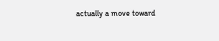actually a move toward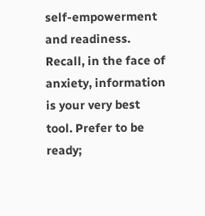self-empowerment and readiness. Recall, in the face of anxiety, information is your very best tool. Prefer to be ready;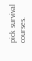pick survival courses.